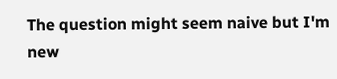The question might seem naive but I'm new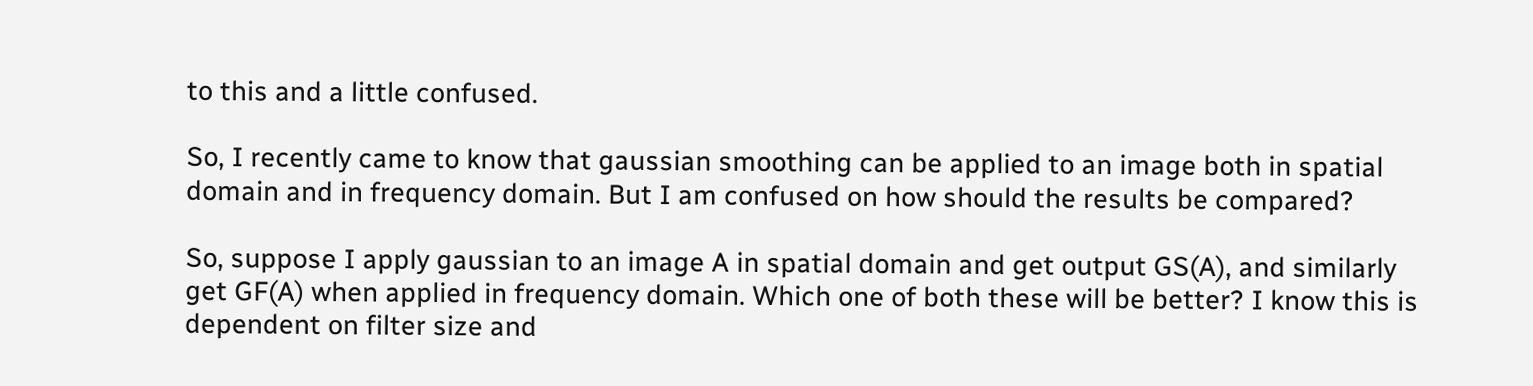to this and a little confused.

So, I recently came to know that gaussian smoothing can be applied to an image both in spatial domain and in frequency domain. But I am confused on how should the results be compared?

So, suppose I apply gaussian to an image A in spatial domain and get output GS(A), and similarly get GF(A) when applied in frequency domain. Which one of both these will be better? I know this is dependent on filter size and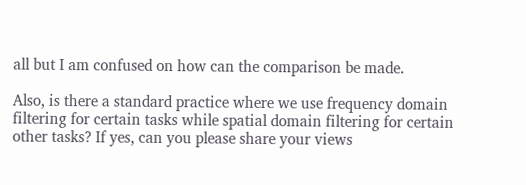all but I am confused on how can the comparison be made.

Also, is there a standard practice where we use frequency domain filtering for certain tasks while spatial domain filtering for certain other tasks? If yes, can you please share your views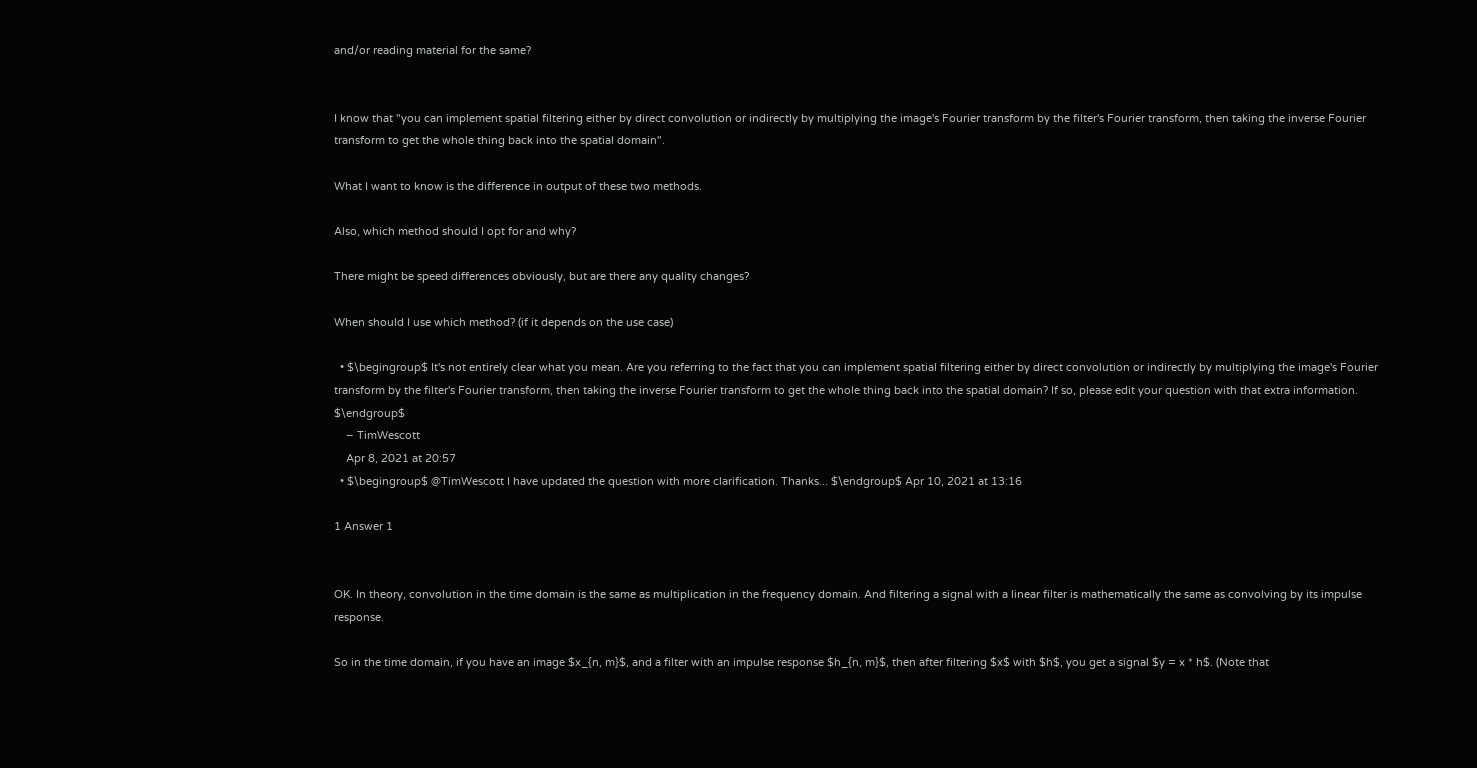and/or reading material for the same?


I know that "you can implement spatial filtering either by direct convolution or indirectly by multiplying the image's Fourier transform by the filter's Fourier transform, then taking the inverse Fourier transform to get the whole thing back into the spatial domain".

What I want to know is the difference in output of these two methods.

Also, which method should I opt for and why?

There might be speed differences obviously, but are there any quality changes?

When should I use which method? (if it depends on the use case)

  • $\begingroup$ It's not entirely clear what you mean. Are you referring to the fact that you can implement spatial filtering either by direct convolution or indirectly by multiplying the image's Fourier transform by the filter's Fourier transform, then taking the inverse Fourier transform to get the whole thing back into the spatial domain? If so, please edit your question with that extra information. $\endgroup$
    – TimWescott
    Apr 8, 2021 at 20:57
  • $\begingroup$ @TimWescott I have updated the question with more clarification. Thanks... $\endgroup$ Apr 10, 2021 at 13:16

1 Answer 1


OK. In theory, convolution in the time domain is the same as multiplication in the frequency domain. And filtering a signal with a linear filter is mathematically the same as convolving by its impulse response.

So in the time domain, if you have an image $x_{n, m}$, and a filter with an impulse response $h_{n, m}$, then after filtering $x$ with $h$, you get a signal $y = x * h$. (Note that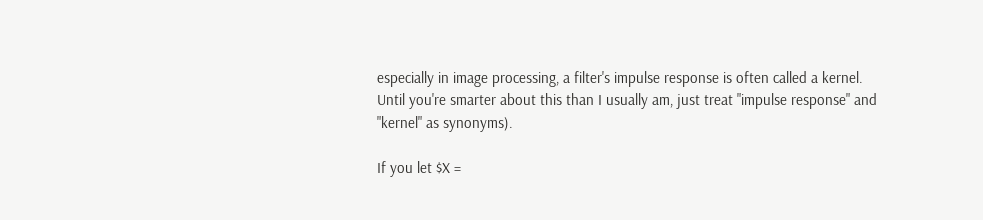especially in image processing, a filter's impulse response is often called a kernel. Until you're smarter about this than I usually am, just treat "impulse response" and "kernel" as synonyms).

If you let $X =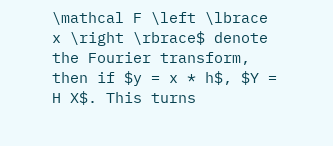\mathcal F \left \lbrace x \right \rbrace$ denote the Fourier transform, then if $y = x * h$, $Y = H X$. This turns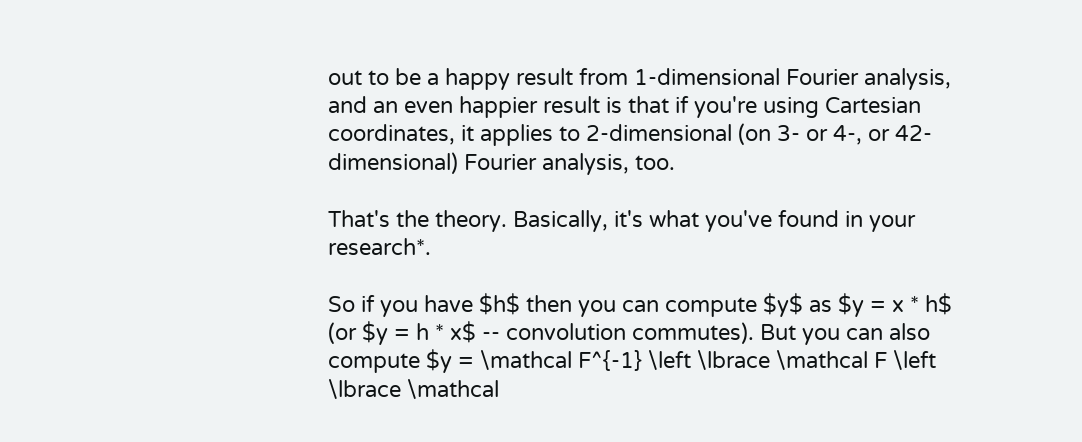out to be a happy result from 1-dimensional Fourier analysis, and an even happier result is that if you're using Cartesian coordinates, it applies to 2-dimensional (on 3- or 4-, or 42-dimensional) Fourier analysis, too.

That's the theory. Basically, it's what you've found in your research*.

So if you have $h$ then you can compute $y$ as $y = x * h$ (or $y = h * x$ -- convolution commutes). But you can also compute $y = \mathcal F^{-1} \left \lbrace \mathcal F \left \lbrace \mathcal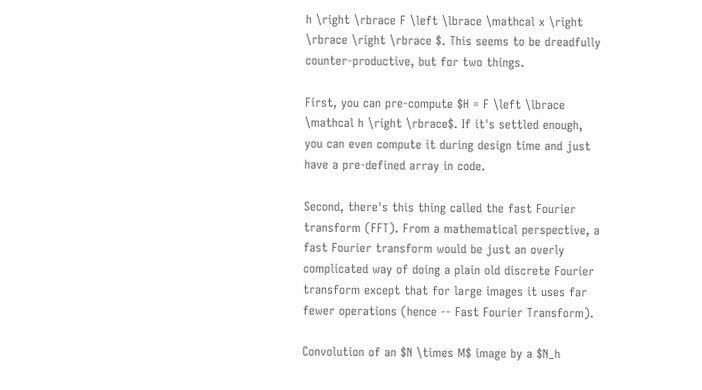h \right \rbrace F \left \lbrace \mathcal x \right \rbrace \right \rbrace $. This seems to be dreadfully counter-productive, but for two things.

First, you can pre-compute $H = F \left \lbrace \mathcal h \right \rbrace$. If it's settled enough, you can even compute it during design time and just have a pre-defined array in code.

Second, there's this thing called the fast Fourier transform (FFT). From a mathematical perspective, a fast Fourier transform would be just an overly complicated way of doing a plain old discrete Fourier transform except that for large images it uses far fewer operations (hence -- Fast Fourier Transform).

Convolution of an $N \times M$ image by a $N_h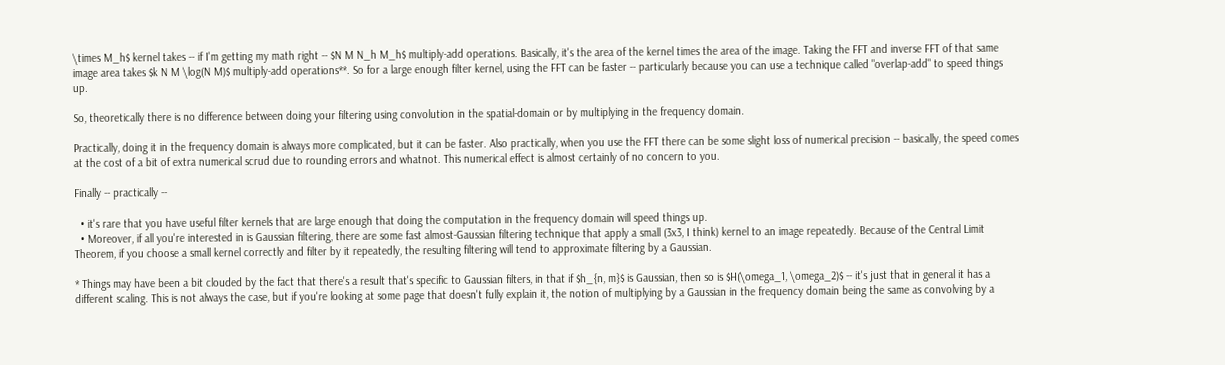\times M_h$ kernel takes -- if I'm getting my math right -- $N M N_h M_h$ multiply-add operations. Basically, it's the area of the kernel times the area of the image. Taking the FFT and inverse FFT of that same image area takes $k N M \log(N M)$ multiply-add operations**. So for a large enough filter kernel, using the FFT can be faster -- particularly because you can use a technique called "overlap-add" to speed things up.

So, theoretically there is no difference between doing your filtering using convolution in the spatial-domain or by multiplying in the frequency domain.

Practically, doing it in the frequency domain is always more complicated, but it can be faster. Also practically, when you use the FFT there can be some slight loss of numerical precision -- basically, the speed comes at the cost of a bit of extra numerical scrud due to rounding errors and whatnot. This numerical effect is almost certainly of no concern to you.

Finally -- practically --

  • it's rare that you have useful filter kernels that are large enough that doing the computation in the frequency domain will speed things up.
  • Moreover, if all you're interested in is Gaussian filtering, there are some fast almost-Gaussian filtering technique that apply a small (3x3, I think) kernel to an image repeatedly. Because of the Central Limit Theorem, if you choose a small kernel correctly and filter by it repeatedly, the resulting filtering will tend to approximate filtering by a Gaussian.

* Things may have been a bit clouded by the fact that there's a result that's specific to Gaussian filters, in that if $h_{n, m}$ is Gaussian, then so is $H(\omega_1, \omega_2)$ -- it's just that in general it has a different scaling. This is not always the case, but if you're looking at some page that doesn't fully explain it, the notion of multiplying by a Gaussian in the frequency domain being the same as convolving by a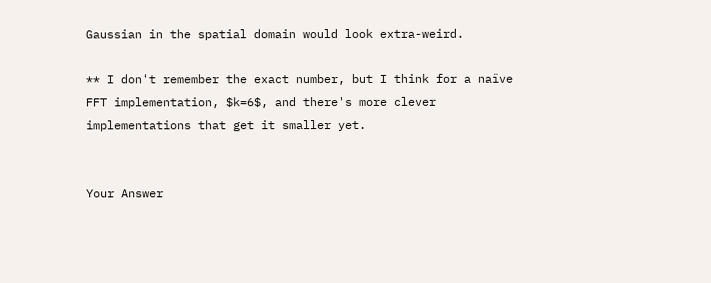Gaussian in the spatial domain would look extra-weird.

** I don't remember the exact number, but I think for a naïve FFT implementation, $k=6$, and there's more clever implementations that get it smaller yet.


Your Answer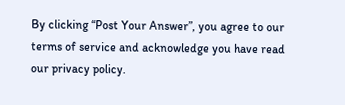By clicking “Post Your Answer”, you agree to our terms of service and acknowledge you have read our privacy policy.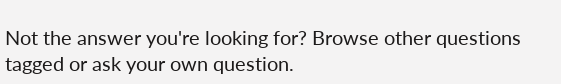Not the answer you're looking for? Browse other questions tagged or ask your own question.